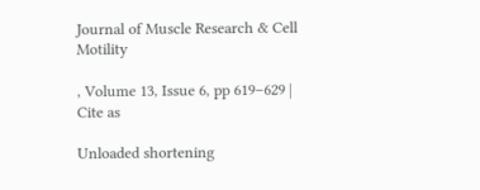Journal of Muscle Research & Cell Motility

, Volume 13, Issue 6, pp 619–629 | Cite as

Unloaded shortening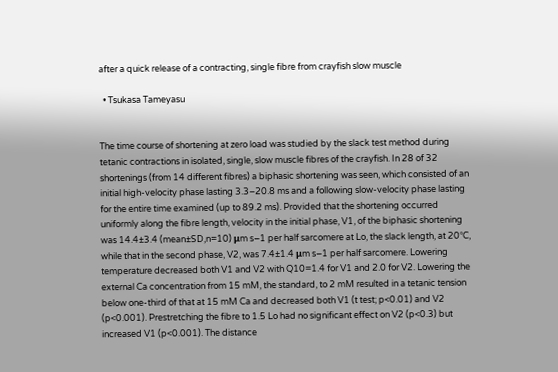after a quick release of a contracting, single fibre from crayfish slow muscle

  • Tsukasa Tameyasu


The time course of shortening at zero load was studied by the slack test method during tetanic contractions in isolated, single, slow muscle fibres of the crayfish. In 28 of 32 shortenings (from 14 different fibres) a biphasic shortening was seen, which consisted of an initial high-velocity phase lasting 3.3–20.8 ms and a following slow-velocity phase lasting for the entire time examined (up to 89.2 ms). Provided that the shortening occurred uniformly along the fibre length, velocity in the initial phase, V1, of the biphasic shortening was 14.4±3.4 (mean±SD,n=10) μm s−1 per half sarcomere at Lo, the slack length, at 20°C, while that in the second phase, V2, was 7.4±1.4 μm s−1 per half sarcomere. Lowering temperature decreased both V1 and V2 with Q10=1.4 for V1 and 2.0 for V2. Lowering the external Ca concentration from 15 mM, the standard, to 2 mM resulted in a tetanic tension below one-third of that at 15 mM Ca and decreased both V1 (t test; p<0.01) and V2 (p<0.001). Prestretching the fibre to 1.5 Lo had no significant effect on V2 (p<0.3) but increased V1 (p<0.001). The distance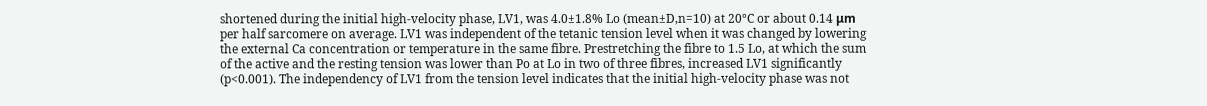shortened during the initial high-velocity phase, LV1, was 4.0±1.8% Lo (mean±D,n=10) at 20°C or about 0.14 μm per half sarcomere on average. LV1 was independent of the tetanic tension level when it was changed by lowering the external Ca concentration or temperature in the same fibre. Prestretching the fibre to 1.5 Lo, at which the sum of the active and the resting tension was lower than Po at Lo in two of three fibres, increased LV1 significantly (p<0.001). The independency of LV1 from the tension level indicates that the initial high-velocity phase was not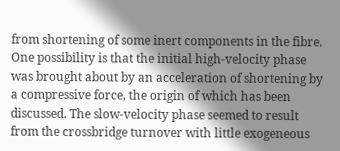from shortening of some inert components in the fibre. One possibility is that the initial high-velocity phase was brought about by an acceleration of shortening by a compressive force, the origin of which has been discussed. The slow-velocity phase seemed to result from the crossbridge turnover with little exogeneous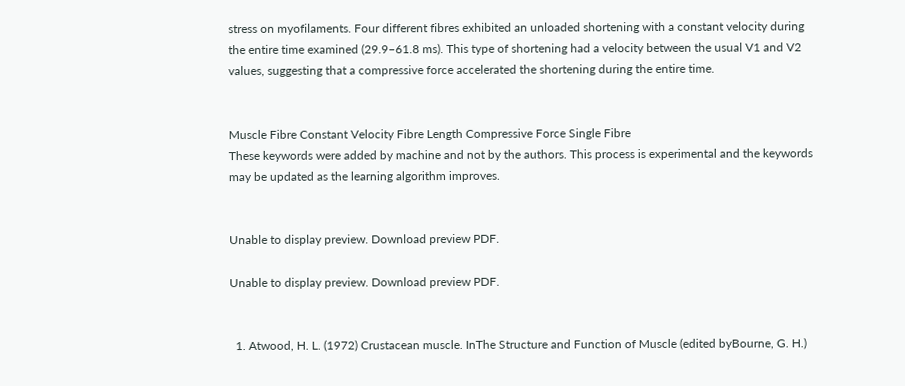stress on myofilaments. Four different fibres exhibited an unloaded shortening with a constant velocity during the entire time examined (29.9–61.8 ms). This type of shortening had a velocity between the usual V1 and V2 values, suggesting that a compressive force accelerated the shortening during the entire time.


Muscle Fibre Constant Velocity Fibre Length Compressive Force Single Fibre
These keywords were added by machine and not by the authors. This process is experimental and the keywords may be updated as the learning algorithm improves.


Unable to display preview. Download preview PDF.

Unable to display preview. Download preview PDF.


  1. Atwood, H. L. (1972) Crustacean muscle. InThe Structure and Function of Muscle (edited byBourne, G. H.)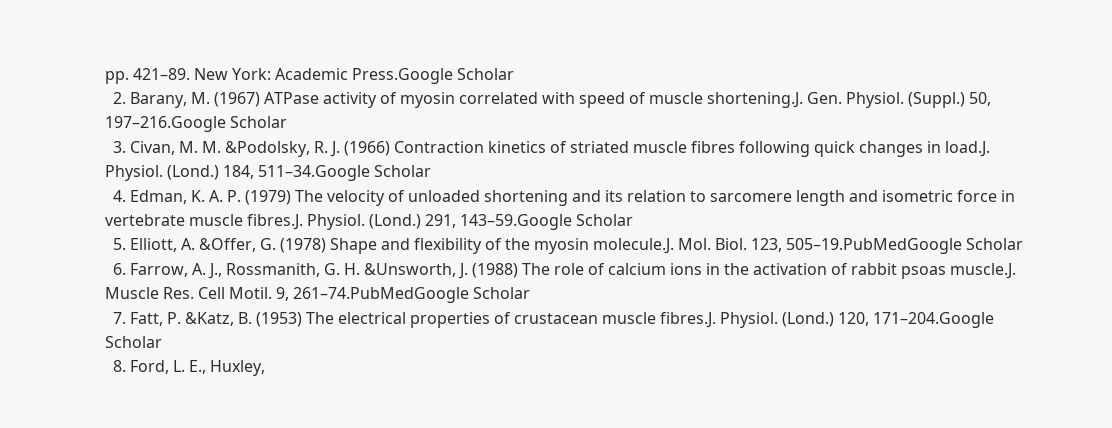pp. 421–89. New York: Academic Press.Google Scholar
  2. Barany, M. (1967) ATPase activity of myosin correlated with speed of muscle shortening.J. Gen. Physiol. (Suppl.) 50, 197–216.Google Scholar
  3. Civan, M. M. &Podolsky, R. J. (1966) Contraction kinetics of striated muscle fibres following quick changes in load.J. Physiol. (Lond.) 184, 511–34.Google Scholar
  4. Edman, K. A. P. (1979) The velocity of unloaded shortening and its relation to sarcomere length and isometric force in vertebrate muscle fibres.J. Physiol. (Lond.) 291, 143–59.Google Scholar
  5. Elliott, A. &Offer, G. (1978) Shape and flexibility of the myosin molecule.J. Mol. Biol. 123, 505–19.PubMedGoogle Scholar
  6. Farrow, A. J., Rossmanith, G. H. &Unsworth, J. (1988) The role of calcium ions in the activation of rabbit psoas muscle.J. Muscle Res. Cell Motil. 9, 261–74.PubMedGoogle Scholar
  7. Fatt, P. &Katz, B. (1953) The electrical properties of crustacean muscle fibres.J. Physiol. (Lond.) 120, 171–204.Google Scholar
  8. Ford, L. E., Huxley,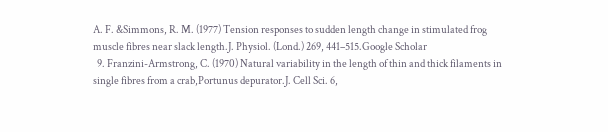A. F. &Simmons, R. M. (1977) Tension responses to sudden length change in stimulated frog muscle fibres near slack length.J. Physiol. (Lond.) 269, 441–515.Google Scholar
  9. Franzini-Armstrong, C. (1970) Natural variability in the length of thin and thick filaments in single fibres from a crab,Portunus depurator.J. Cell Sci. 6,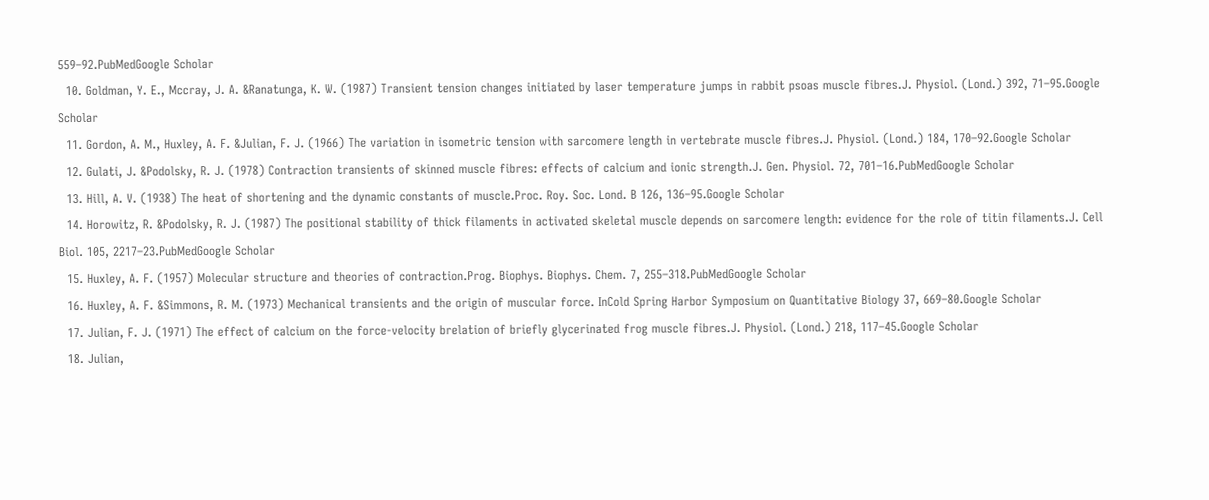559–92.PubMedGoogle Scholar
  10. Goldman, Y. E., Mccray, J. A. &Ranatunga, K. W. (1987) Transient tension changes initiated by laser temperature jumps in rabbit psoas muscle fibres.J. Physiol. (Lond.) 392, 71–95.Google Scholar
  11. Gordon, A. M., Huxley, A. F. &Julian, F. J. (1966) The variation in isometric tension with sarcomere length in vertebrate muscle fibres.J. Physiol. (Lond.) 184, 170–92.Google Scholar
  12. Gulati, J. &Podolsky, R. J. (1978) Contraction transients of skinned muscle fibres: effects of calcium and ionic strength.J. Gen. Physiol. 72, 701–16.PubMedGoogle Scholar
  13. Hill, A. V. (1938) The heat of shortening and the dynamic constants of muscle.Proc. Roy. Soc. Lond. B 126, 136–95.Google Scholar
  14. Horowitz, R. &Podolsky, R. J. (1987) The positional stability of thick filaments in activated skeletal muscle depends on sarcomere length: evidence for the role of titin filaments.J. Cell Biol. 105, 2217–23.PubMedGoogle Scholar
  15. Huxley, A. F. (1957) Molecular structure and theories of contraction.Prog. Biophys. Biophys. Chem. 7, 255–318.PubMedGoogle Scholar
  16. Huxley, A. F. &Simmons, R. M. (1973) Mechanical transients and the origin of muscular force. InCold Spring Harbor Symposium on Quantitative Biology 37, 669–80.Google Scholar
  17. Julian, F. J. (1971) The effect of calcium on the force-velocity brelation of briefly glycerinated frog muscle fibres.J. Physiol. (Lond.) 218, 117–45.Google Scholar
  18. Julian,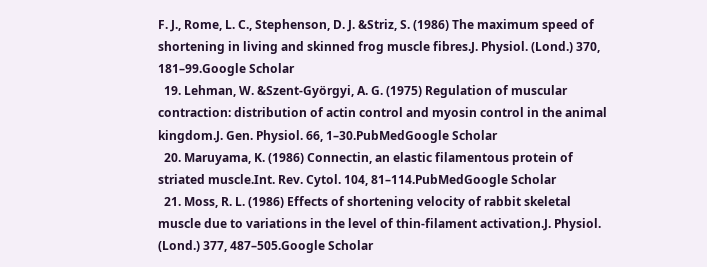F. J., Rome, L. C., Stephenson, D. J. &Striz, S. (1986) The maximum speed of shortening in living and skinned frog muscle fibres.J. Physiol. (Lond.) 370, 181–99.Google Scholar
  19. Lehman, W. &Szent-Györgyi, A. G. (1975) Regulation of muscular contraction: distribution of actin control and myosin control in the animal kingdom.J. Gen. Physiol. 66, 1–30.PubMedGoogle Scholar
  20. Maruyama, K. (1986) Connectin, an elastic filamentous protein of striated muscle.Int. Rev. Cytol. 104, 81–114.PubMedGoogle Scholar
  21. Moss, R. L. (1986) Effects of shortening velocity of rabbit skeletal muscle due to variations in the level of thin-filament activation.J. Physiol. (Lond.) 377, 487–505.Google Scholar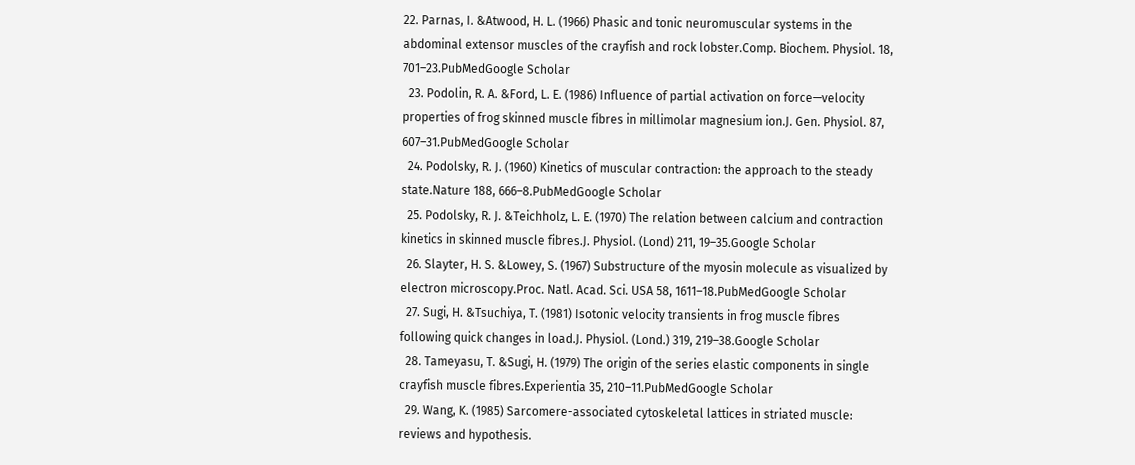22. Parnas, I. &Atwood, H. L. (1966) Phasic and tonic neuromuscular systems in the abdominal extensor muscles of the crayfish and rock lobster.Comp. Biochem. Physiol. 18, 701–23.PubMedGoogle Scholar
  23. Podolin, R. A. &Ford, L. E. (1986) Influence of partial activation on force—velocity properties of frog skinned muscle fibres in millimolar magnesium ion.J. Gen. Physiol. 87, 607–31.PubMedGoogle Scholar
  24. Podolsky, R. J. (1960) Kinetics of muscular contraction: the approach to the steady state.Nature 188, 666–8.PubMedGoogle Scholar
  25. Podolsky, R. J. &Teichholz, L. E. (1970) The relation between calcium and contraction kinetics in skinned muscle fibres.J. Physiol. (Lond) 211, 19–35.Google Scholar
  26. Slayter, H. S. &Lowey, S. (1967) Substructure of the myosin molecule as visualized by electron microscopy.Proc. Natl. Acad. Sci. USA 58, 1611–18.PubMedGoogle Scholar
  27. Sugi, H. &Tsuchiya, T. (1981) Isotonic velocity transients in frog muscle fibres following quick changes in load.J. Physiol. (Lond.) 319, 219–38.Google Scholar
  28. Tameyasu, T. &Sugi, H. (1979) The origin of the series elastic components in single crayfish muscle fibres.Experientia 35, 210–11.PubMedGoogle Scholar
  29. Wang, K. (1985) Sarcomere-associated cytoskeletal lattices in striated muscle: reviews and hypothesis.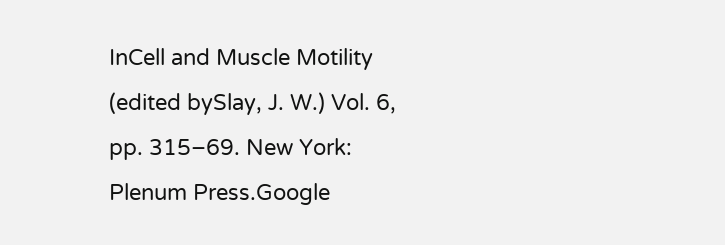InCell and Muscle Motility (edited bySlay, J. W.) Vol. 6, pp. 315–69. New York: Plenum Press.Google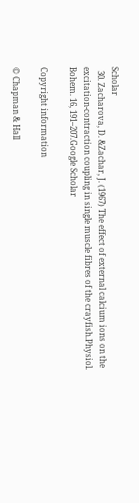Scholar
  30. Zacharova, D. &Zachar, J. (1967) The effect of external calcium ions on the excitation-contraction coupling in single muscle fibres of the crayfish.Physiol. Bohem. 16, 191–207.Google Scholar

Copyright information

© Chapman & Hall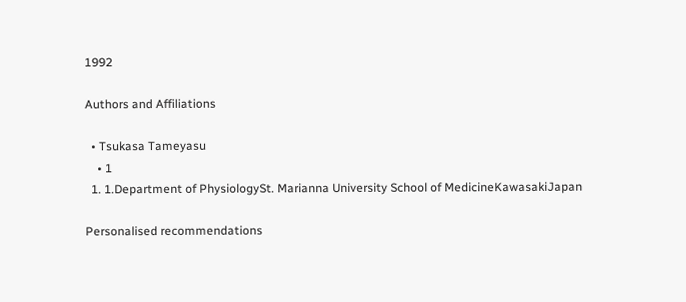1992

Authors and Affiliations

  • Tsukasa Tameyasu
    • 1
  1. 1.Department of PhysiologySt. Marianna University School of MedicineKawasakiJapan

Personalised recommendations